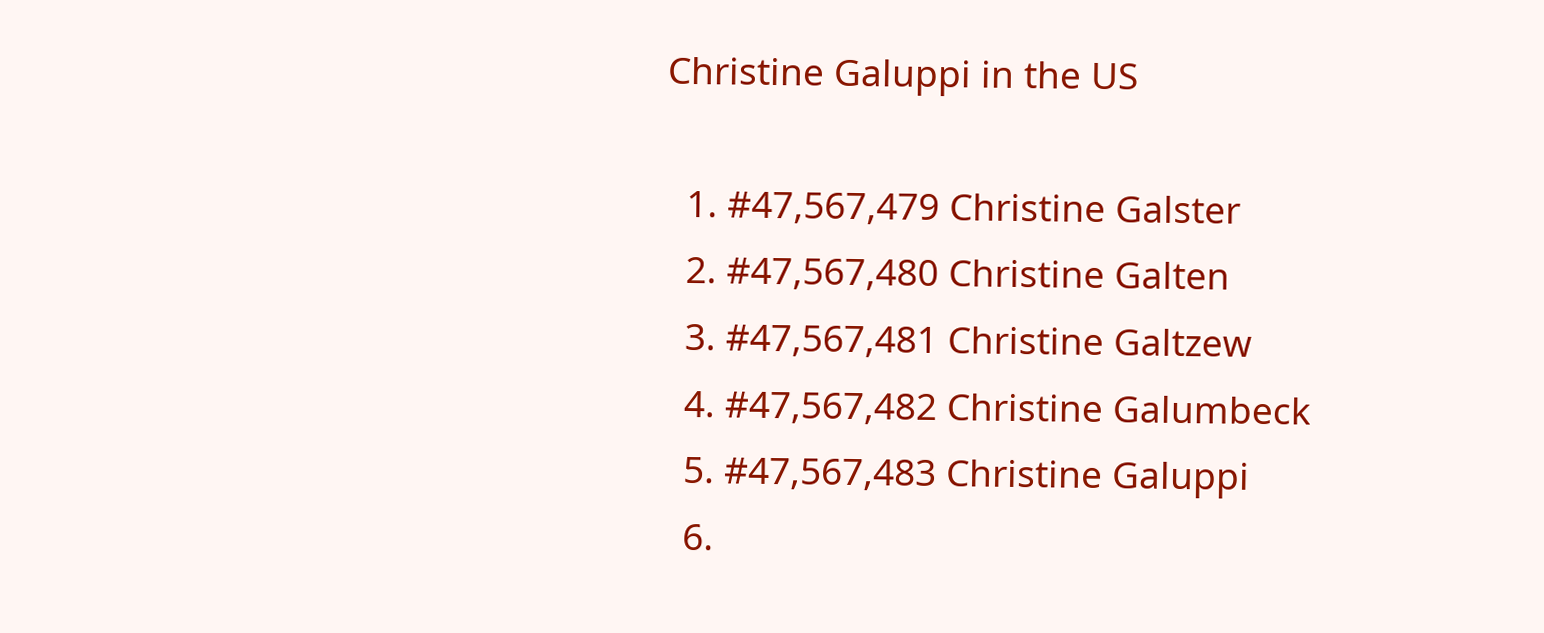Christine Galuppi in the US

  1. #47,567,479 Christine Galster
  2. #47,567,480 Christine Galten
  3. #47,567,481 Christine Galtzew
  4. #47,567,482 Christine Galumbeck
  5. #47,567,483 Christine Galuppi
  6.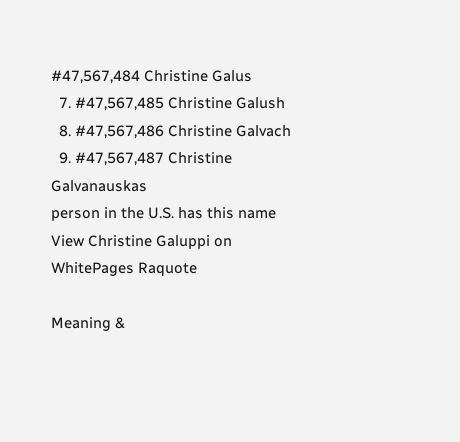#47,567,484 Christine Galus
  7. #47,567,485 Christine Galush
  8. #47,567,486 Christine Galvach
  9. #47,567,487 Christine Galvanauskas
person in the U.S. has this name View Christine Galuppi on WhitePages Raquote

Meaning &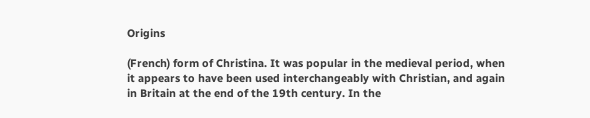Origins

(French) form of Christina. It was popular in the medieval period, when it appears to have been used interchangeably with Christian, and again in Britain at the end of the 19th century. In the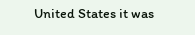United States it was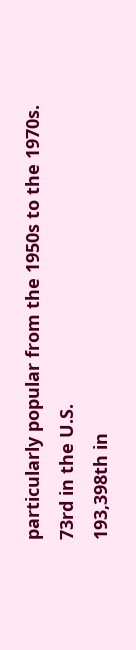particularly popular from the 1950s to the 1970s.
73rd in the U.S.
193,398th in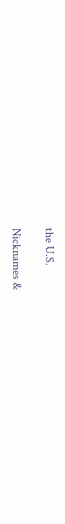the U.S.

Nicknames &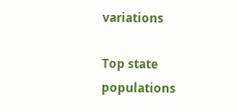variations

Top state populations